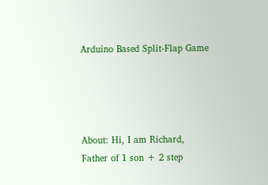Arduino Based Split-Flap Game




About: Hi, I am Richard, Father of 1 son + 2 step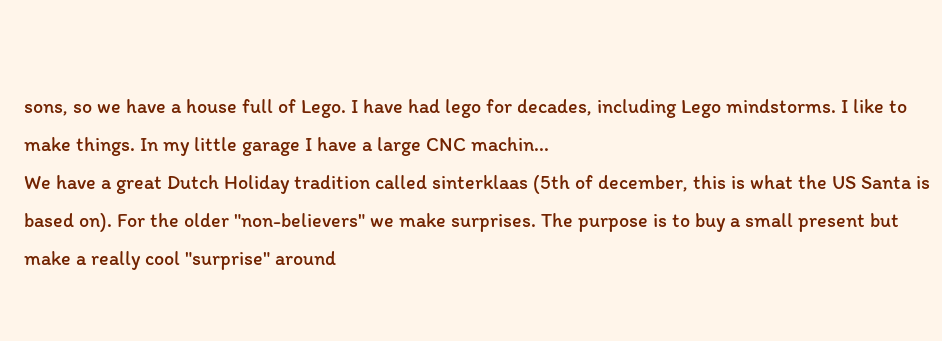sons, so we have a house full of Lego. I have had lego for decades, including Lego mindstorms. I like to make things. In my little garage I have a large CNC machin...
We have a great Dutch Holiday tradition called sinterklaas (5th of december, this is what the US Santa is based on). For the older "non-believers" we make surprises. The purpose is to buy a small present but make a really cool "surprise" around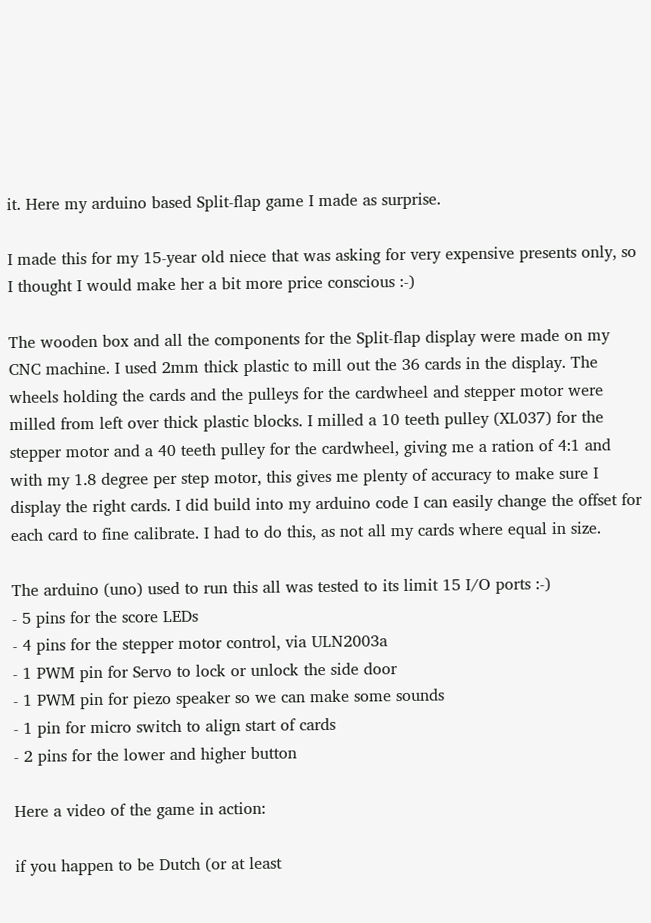it. Here my arduino based Split-flap game I made as surprise.

I made this for my 15-year old niece that was asking for very expensive presents only, so I thought I would make her a bit more price conscious :-)

The wooden box and all the components for the Split-flap display were made on my CNC machine. I used 2mm thick plastic to mill out the 36 cards in the display. The wheels holding the cards and the pulleys for the cardwheel and stepper motor were milled from left over thick plastic blocks. I milled a 10 teeth pulley (XL037) for the stepper motor and a 40 teeth pulley for the cardwheel, giving me a ration of 4:1 and with my 1.8 degree per step motor, this gives me plenty of accuracy to make sure I display the right cards. I did build into my arduino code I can easily change the offset for each card to fine calibrate. I had to do this, as not all my cards where equal in size.

The arduino (uno) used to run this all was tested to its limit 15 I/O ports :-)
- 5 pins for the score LEDs
- 4 pins for the stepper motor control, via ULN2003a
- 1 PWM pin for Servo to lock or unlock the side door
- 1 PWM pin for piezo speaker so we can make some sounds
- 1 pin for micro switch to align start of cards
- 2 pins for the lower and higher button

Here a video of the game in action:

if you happen to be Dutch (or at least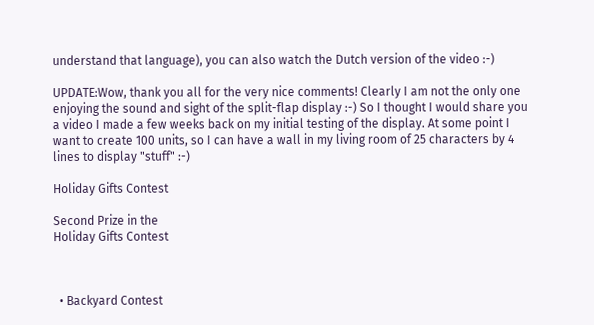understand that language), you can also watch the Dutch version of the video :-)

UPDATE:Wow, thank you all for the very nice comments! Clearly I am not the only one enjoying the sound and sight of the split-flap display :-) So I thought I would share you a video I made a few weeks back on my initial testing of the display. At some point I want to create 100 units, so I can have a wall in my living room of 25 characters by 4 lines to display "stuff" :-)

Holiday Gifts Contest

Second Prize in the
Holiday Gifts Contest



  • Backyard Contest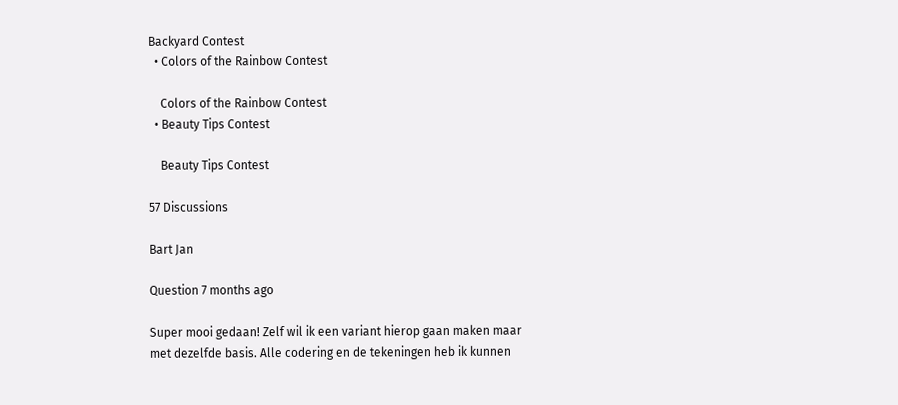Backyard Contest
  • Colors of the Rainbow Contest

    Colors of the Rainbow Contest
  • Beauty Tips Contest

    Beauty Tips Contest

57 Discussions

Bart Jan

Question 7 months ago

Super mooi gedaan! Zelf wil ik een variant hierop gaan maken maar met dezelfde basis. Alle codering en de tekeningen heb ik kunnen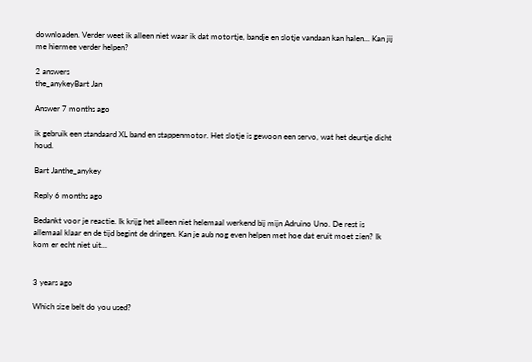downloaden. Verder weet ik alleen niet waar ik dat motortje, bandje en slotje vandaan kan halen... Kan jij me hiermee verder helpen?

2 answers
the_anykeyBart Jan

Answer 7 months ago

ik gebruik een standaard XL band en stappenmotor. Het slotje is gewoon een servo, wat het deurtje dicht houd.

Bart Janthe_anykey

Reply 6 months ago

Bedankt voor je reactie. Ik krijg het alleen niet helemaal werkend bij mijn Adruino Uno. De rest is allemaal klaar en de tijd begint de dringen. Kan je aub nog even helpen met hoe dat eruit moet zien? Ik kom er echt niet uit...


3 years ago

Which size belt do you used?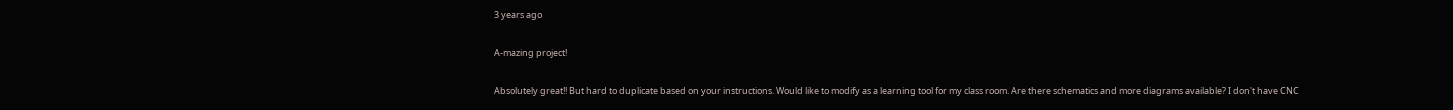3 years ago

A-mazing project!

Absolutely great!! But hard to duplicate based on your instructions. Would like to modify as a learning tool for my class room. Are there schematics and more diagrams available? I don't have CNC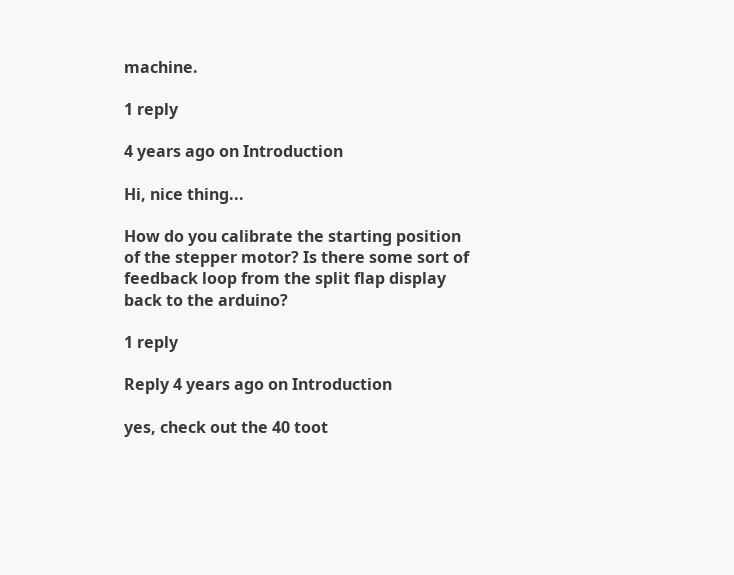machine.

1 reply

4 years ago on Introduction

Hi, nice thing...

How do you calibrate the starting position of the stepper motor? Is there some sort of feedback loop from the split flap display back to the arduino?

1 reply

Reply 4 years ago on Introduction

yes, check out the 40 toot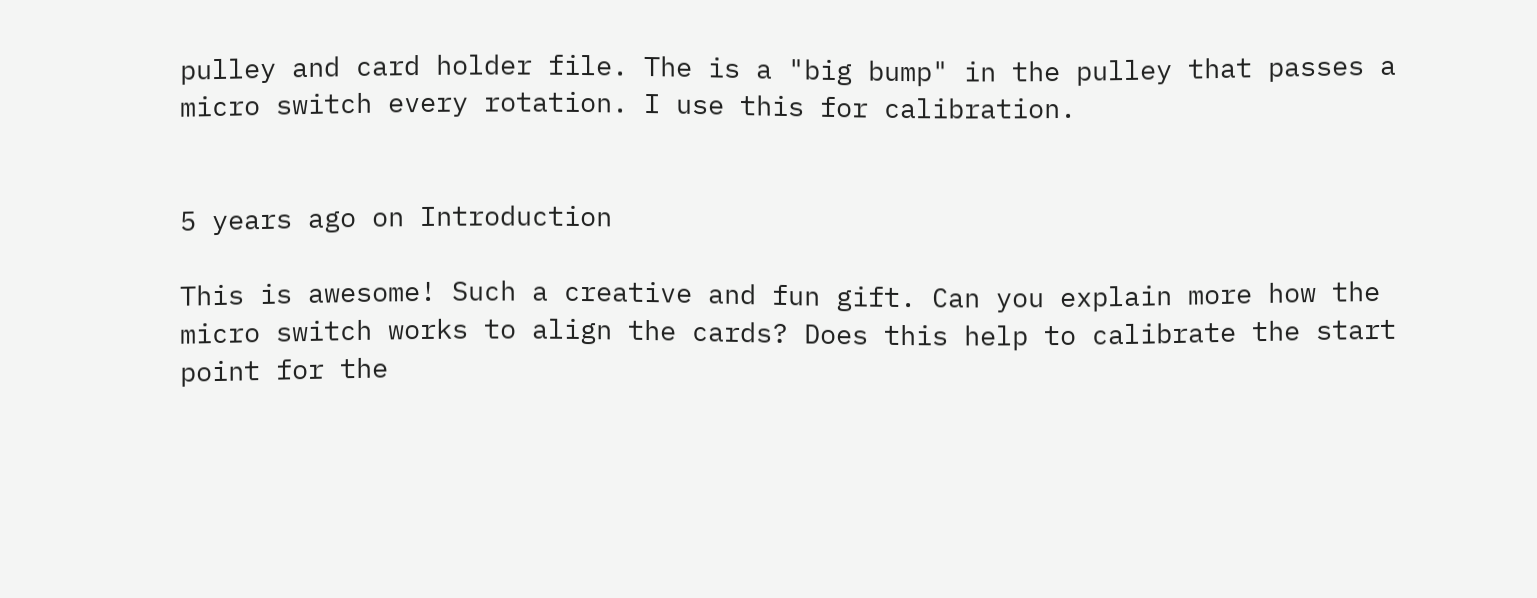pulley and card holder file. The is a "big bump" in the pulley that passes a micro switch every rotation. I use this for calibration.


5 years ago on Introduction

This is awesome! Such a creative and fun gift. Can you explain more how the micro switch works to align the cards? Does this help to calibrate the start point for the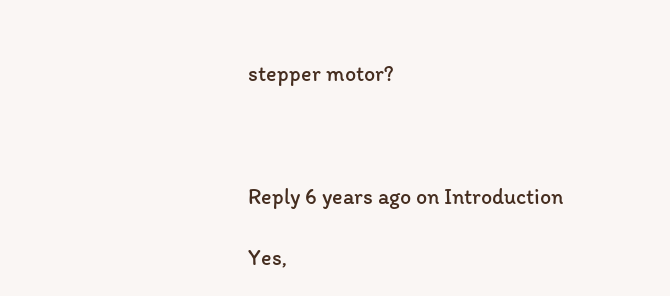stepper motor?



Reply 6 years ago on Introduction

Yes,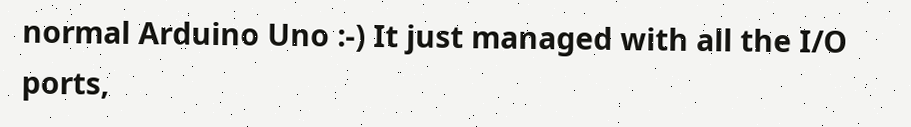normal Arduino Uno :-) It just managed with all the I/O ports,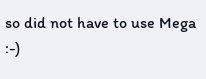so did not have to use Mega :-)